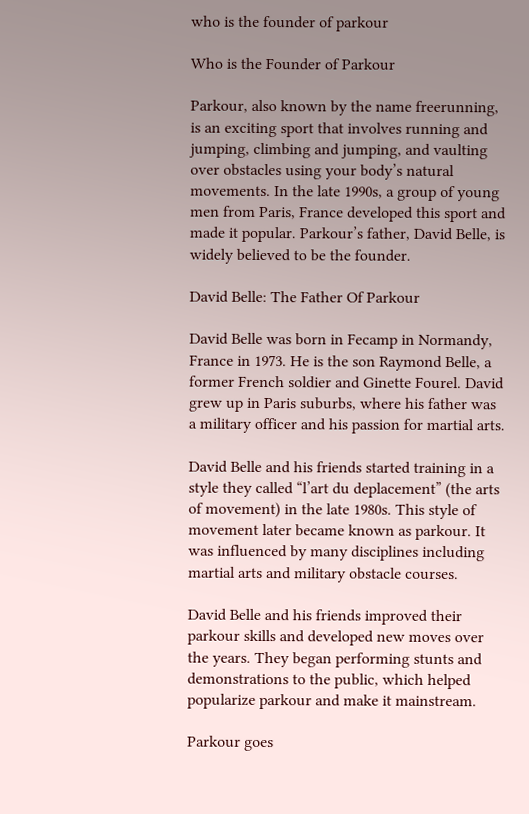who is the founder of parkour

Who is the Founder of Parkour

Parkour, also known by the name freerunning, is an exciting sport that involves running and jumping, climbing and jumping, and vaulting over obstacles using your body’s natural movements. In the late 1990s, a group of young men from Paris, France developed this sport and made it popular. Parkour’s father, David Belle, is widely believed to be the founder.

David Belle: The Father Of Parkour

David Belle was born in Fecamp in Normandy, France in 1973. He is the son Raymond Belle, a former French soldier and Ginette Fourel. David grew up in Paris suburbs, where his father was a military officer and his passion for martial arts.

David Belle and his friends started training in a style they called “l’art du deplacement” (the arts of movement) in the late 1980s. This style of movement later became known as parkour. It was influenced by many disciplines including martial arts and military obstacle courses.

David Belle and his friends improved their parkour skills and developed new moves over the years. They began performing stunts and demonstrations to the public, which helped popularize parkour and make it mainstream.

Parkour goes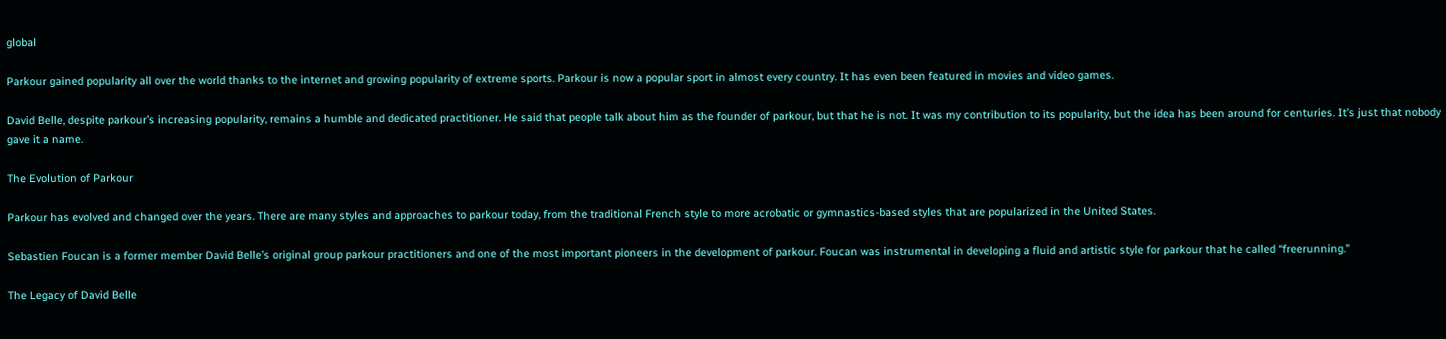global

Parkour gained popularity all over the world thanks to the internet and growing popularity of extreme sports. Parkour is now a popular sport in almost every country. It has even been featured in movies and video games.

David Belle, despite parkour’s increasing popularity, remains a humble and dedicated practitioner. He said that people talk about him as the founder of parkour, but that he is not. It was my contribution to its popularity, but the idea has been around for centuries. It’s just that nobody gave it a name.

The Evolution of Parkour

Parkour has evolved and changed over the years. There are many styles and approaches to parkour today, from the traditional French style to more acrobatic or gymnastics-based styles that are popularized in the United States.

Sebastien Foucan is a former member David Belle’s original group parkour practitioners and one of the most important pioneers in the development of parkour. Foucan was instrumental in developing a fluid and artistic style for parkour that he called “freerunning.”

The Legacy of David Belle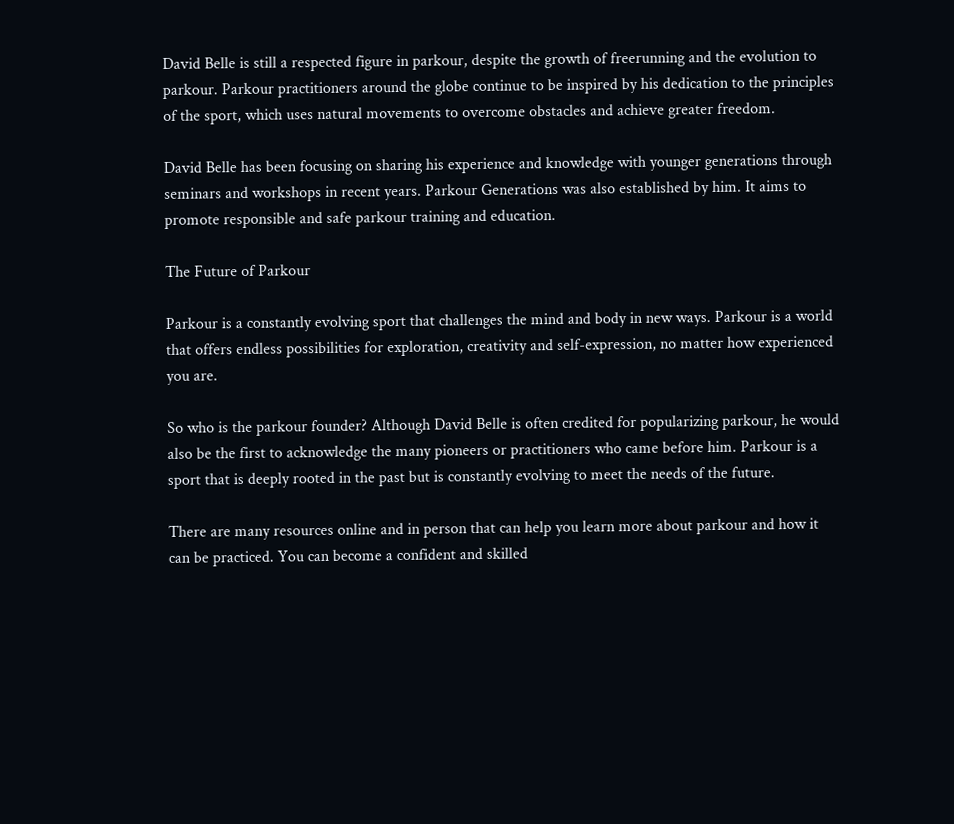David Belle is still a respected figure in parkour, despite the growth of freerunning and the evolution to parkour. Parkour practitioners around the globe continue to be inspired by his dedication to the principles of the sport, which uses natural movements to overcome obstacles and achieve greater freedom.

David Belle has been focusing on sharing his experience and knowledge with younger generations through seminars and workshops in recent years. Parkour Generations was also established by him. It aims to promote responsible and safe parkour training and education.

The Future of Parkour

Parkour is a constantly evolving sport that challenges the mind and body in new ways. Parkour is a world that offers endless possibilities for exploration, creativity and self-expression, no matter how experienced you are.

So who is the parkour founder? Although David Belle is often credited for popularizing parkour, he would also be the first to acknowledge the many pioneers or practitioners who came before him. Parkour is a sport that is deeply rooted in the past but is constantly evolving to meet the needs of the future.

There are many resources online and in person that can help you learn more about parkour and how it can be practiced. You can become a confident and skilled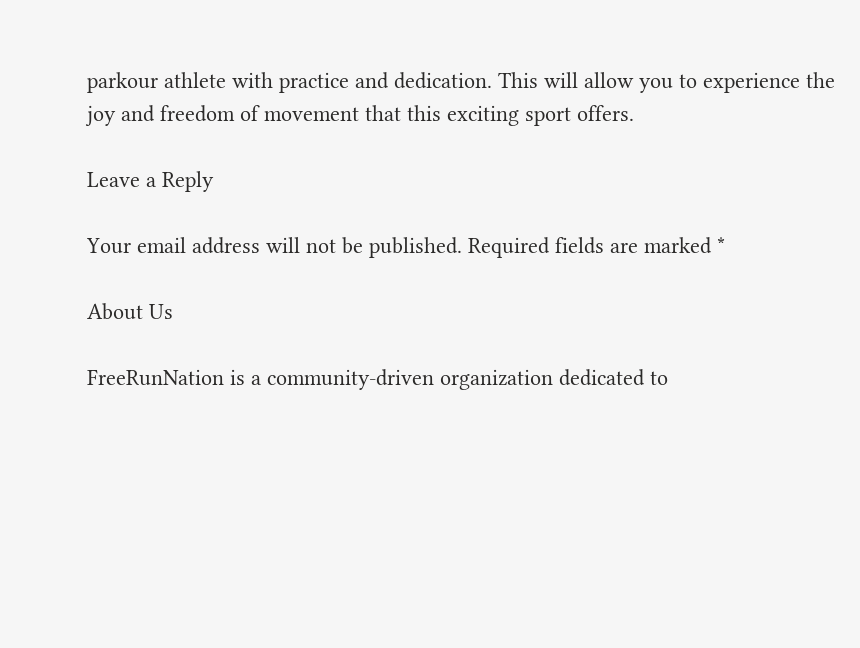parkour athlete with practice and dedication. This will allow you to experience the joy and freedom of movement that this exciting sport offers.

Leave a Reply

Your email address will not be published. Required fields are marked *

About Us

FreeRunNation is a community-driven organization dedicated to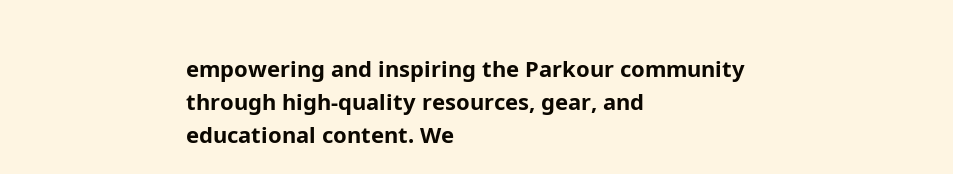empowering and inspiring the Parkour community through high-quality resources, gear, and educational content. We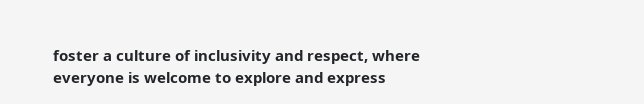foster a culture of inclusivity and respect, where everyone is welcome to explore and express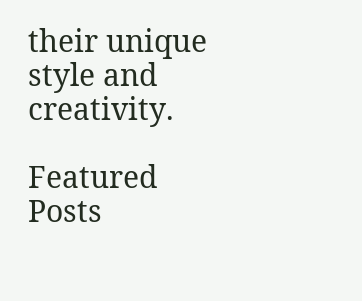their unique style and creativity.

Featured Posts